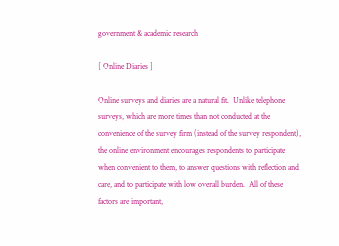government & academic research

[ Online Diaries ]

Online surveys and diaries are a natural fit.  Unlike telephone surveys, which are more times than not conducted at the convenience of the survey firm (instead of the survey respondent), the online environment encourages respondents to participate when convenient to them, to answer questions with reflection and care, and to participate with low overall burden.  All of these factors are important,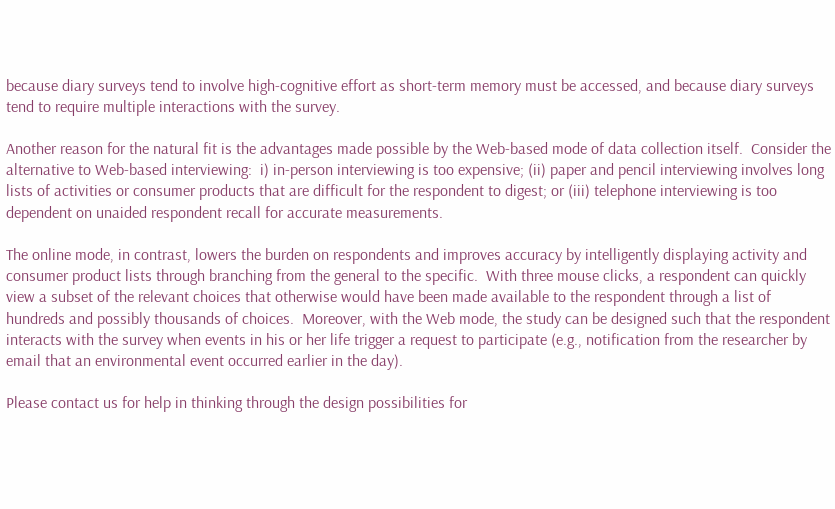because diary surveys tend to involve high-cognitive effort as short-term memory must be accessed, and because diary surveys tend to require multiple interactions with the survey.

Another reason for the natural fit is the advantages made possible by the Web-based mode of data collection itself.  Consider the alternative to Web-based interviewing:  i) in-person interviewing is too expensive; (ii) paper and pencil interviewing involves long lists of activities or consumer products that are difficult for the respondent to digest; or (iii) telephone interviewing is too dependent on unaided respondent recall for accurate measurements.

The online mode, in contrast, lowers the burden on respondents and improves accuracy by intelligently displaying activity and consumer product lists through branching from the general to the specific.  With three mouse clicks, a respondent can quickly view a subset of the relevant choices that otherwise would have been made available to the respondent through a list of hundreds and possibly thousands of choices.  Moreover, with the Web mode, the study can be designed such that the respondent interacts with the survey when events in his or her life trigger a request to participate (e.g., notification from the researcher by email that an environmental event occurred earlier in the day).

Please contact us for help in thinking through the design possibilities for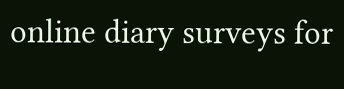online diary surveys for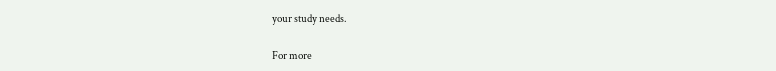your study needs.

For more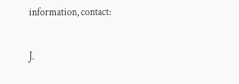information, contact:

J.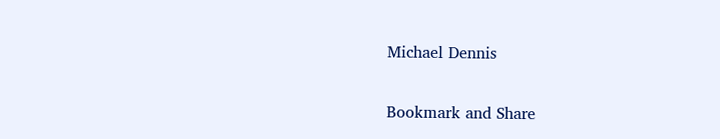Michael Dennis

Bookmark and Share